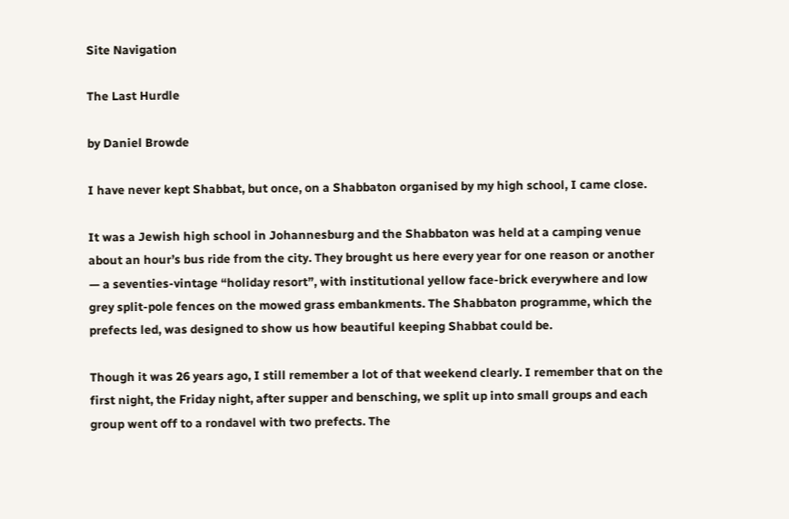Site Navigation

The Last Hurdle

by Daniel Browde

I have never kept Shabbat, but once, on a Shabbaton organised by my high school, I came close.

It was a Jewish high school in Johannesburg and the Shabbaton was held at a camping venue about an hour’s bus ride from the city. They brought us here every year for one reason or another — a seventies-vintage “holiday resort”, with institutional yellow face-brick everywhere and low grey split-pole fences on the mowed grass embankments. The Shabbaton programme, which the prefects led, was designed to show us how beautiful keeping Shabbat could be.

Though it was 26 years ago, I still remember a lot of that weekend clearly. I remember that on the first night, the Friday night, after supper and bensching, we split up into small groups and each group went off to a rondavel with two prefects. The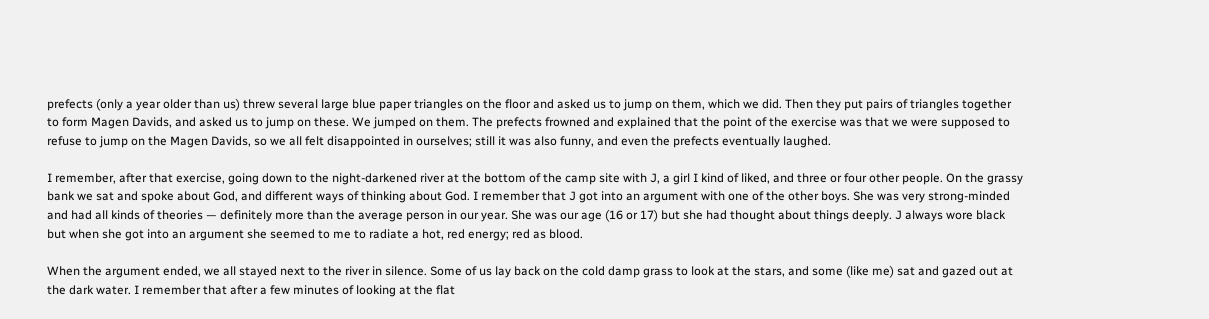prefects (only a year older than us) threw several large blue paper triangles on the floor and asked us to jump on them, which we did. Then they put pairs of triangles together to form Magen Davids, and asked us to jump on these. We jumped on them. The prefects frowned and explained that the point of the exercise was that we were supposed to refuse to jump on the Magen Davids, so we all felt disappointed in ourselves; still it was also funny, and even the prefects eventually laughed.

I remember, after that exercise, going down to the night-darkened river at the bottom of the camp site with J, a girl I kind of liked, and three or four other people. On the grassy bank we sat and spoke about God, and different ways of thinking about God. I remember that J got into an argument with one of the other boys. She was very strong-minded and had all kinds of theories — definitely more than the average person in our year. She was our age (16 or 17) but she had thought about things deeply. J always wore black but when she got into an argument she seemed to me to radiate a hot, red energy; red as blood.

When the argument ended, we all stayed next to the river in silence. Some of us lay back on the cold damp grass to look at the stars, and some (like me) sat and gazed out at the dark water. I remember that after a few minutes of looking at the flat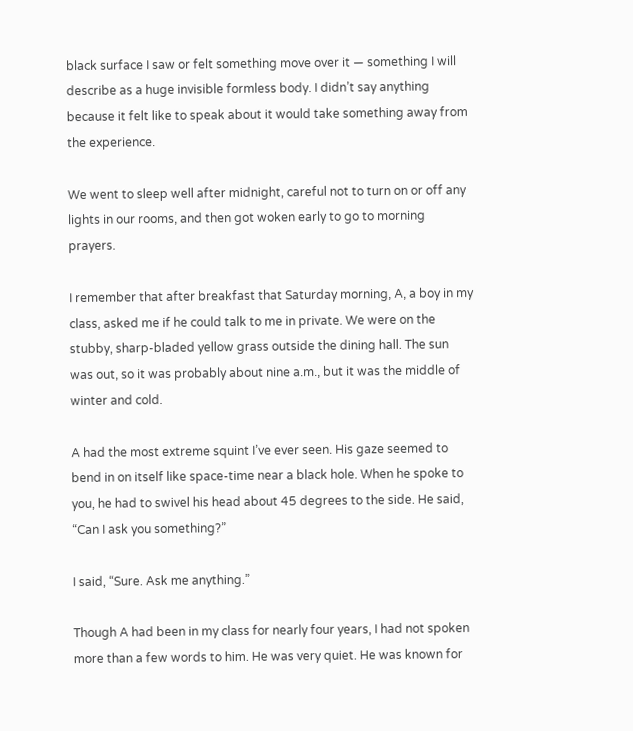black surface I saw or felt something move over it — something I will describe as a huge invisible formless body. I didn’t say anything because it felt like to speak about it would take something away from the experience.

We went to sleep well after midnight, careful not to turn on or off any lights in our rooms, and then got woken early to go to morning prayers.

I remember that after breakfast that Saturday morning, A, a boy in my class, asked me if he could talk to me in private. We were on the stubby, sharp-bladed yellow grass outside the dining hall. The sun was out, so it was probably about nine a.m., but it was the middle of winter and cold.

A had the most extreme squint I’ve ever seen. His gaze seemed to bend in on itself like space-time near a black hole. When he spoke to you, he had to swivel his head about 45 degrees to the side. He said, “Can I ask you something?”

I said, “Sure. Ask me anything.”

Though A had been in my class for nearly four years, I had not spoken more than a few words to him. He was very quiet. He was known for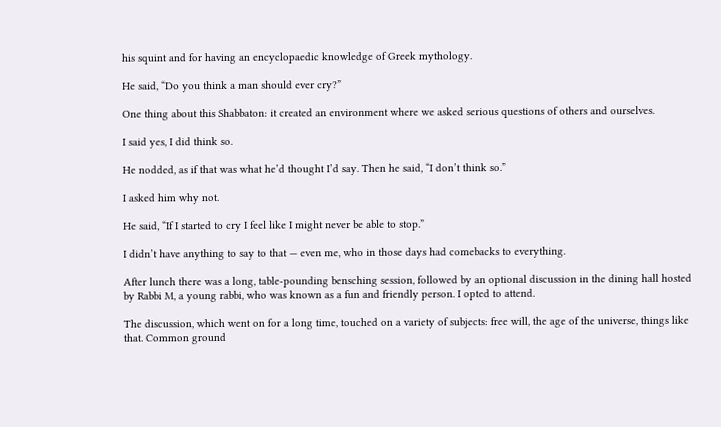his squint and for having an encyclopaedic knowledge of Greek mythology.

He said, “Do you think a man should ever cry?”

One thing about this Shabbaton: it created an environment where we asked serious questions of others and ourselves.

I said yes, I did think so.

He nodded, as if that was what he’d thought I’d say. Then he said, “I don’t think so.”

I asked him why not.

He said, “If I started to cry I feel like I might never be able to stop.”

I didn’t have anything to say to that — even me, who in those days had comebacks to everything.

After lunch there was a long, table-pounding bensching session, followed by an optional discussion in the dining hall hosted by Rabbi M, a young rabbi, who was known as a fun and friendly person. I opted to attend.

The discussion, which went on for a long time, touched on a variety of subjects: free will, the age of the universe, things like that. Common ground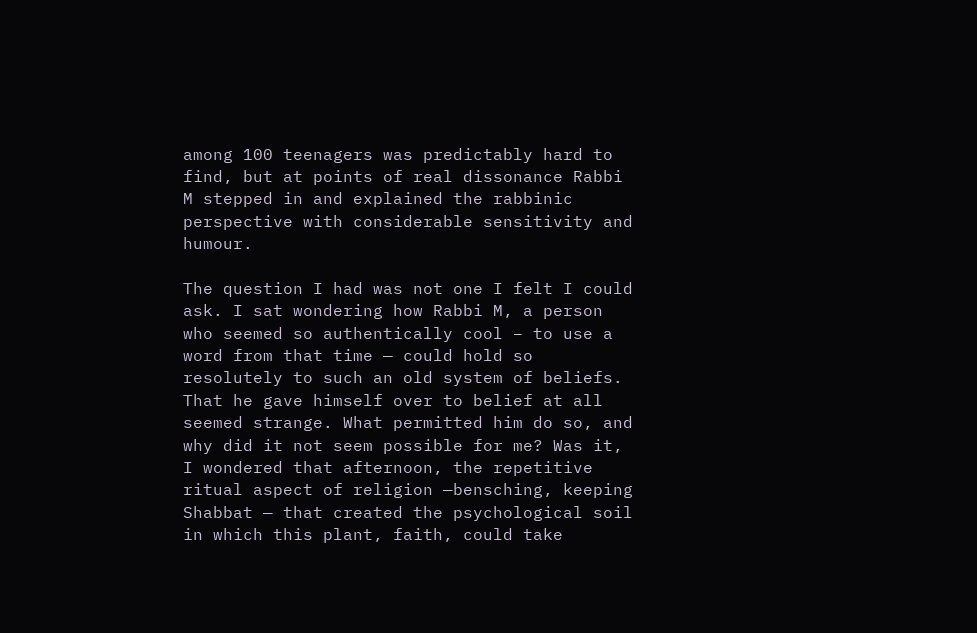among 100 teenagers was predictably hard to find, but at points of real dissonance Rabbi M stepped in and explained the rabbinic perspective with considerable sensitivity and humour.

The question I had was not one I felt I could ask. I sat wondering how Rabbi M, a person who seemed so authentically cool – to use a word from that time — could hold so resolutely to such an old system of beliefs. That he gave himself over to belief at all seemed strange. What permitted him do so, and why did it not seem possible for me? Was it, I wondered that afternoon, the repetitive ritual aspect of religion —bensching, keeping Shabbat — that created the psychological soil in which this plant, faith, could take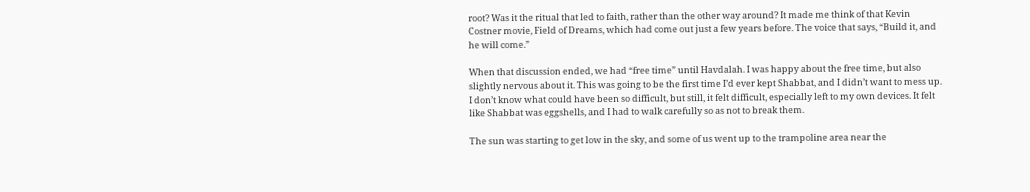root? Was it the ritual that led to faith, rather than the other way around? It made me think of that Kevin Costner movie, Field of Dreams, which had come out just a few years before. The voice that says, “Build it, and he will come.”

When that discussion ended, we had “free time” until Havdalah. I was happy about the free time, but also slightly nervous about it. This was going to be the first time I’d ever kept Shabbat, and I didn’t want to mess up. I don’t know what could have been so difficult, but still, it felt difficult, especially left to my own devices. It felt like Shabbat was eggshells, and I had to walk carefully so as not to break them.

The sun was starting to get low in the sky, and some of us went up to the trampoline area near the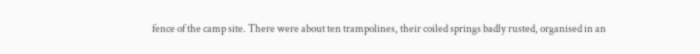fence of the camp site. There were about ten trampolines, their coiled springs badly rusted, organised in an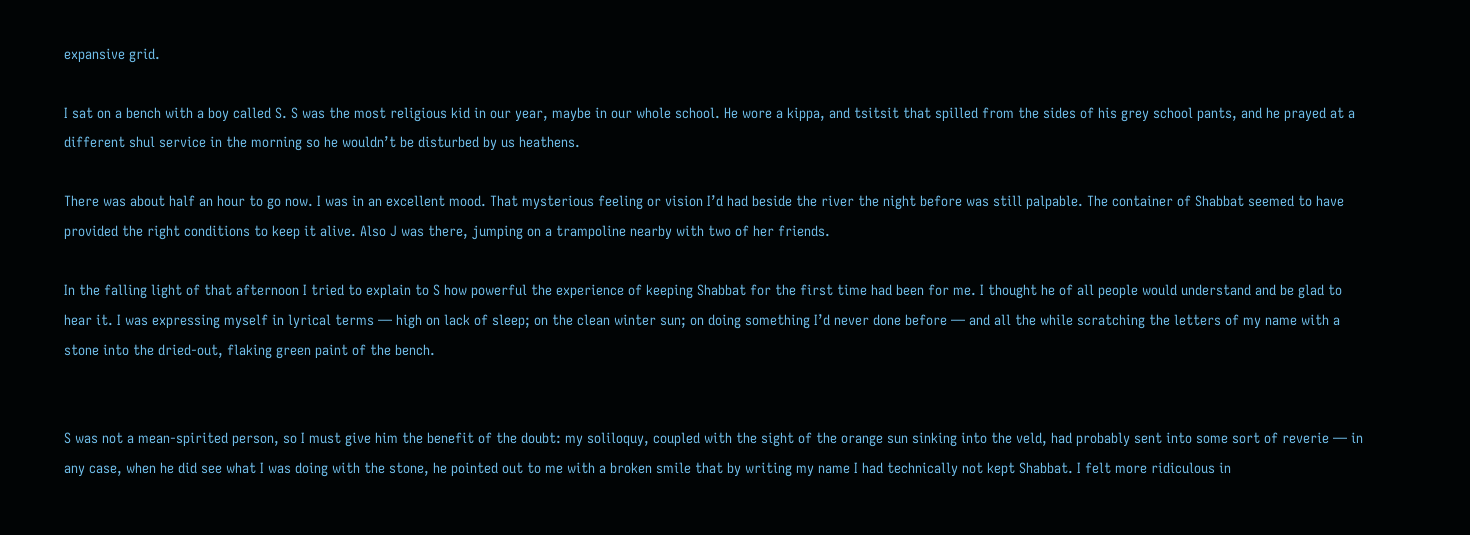expansive grid.

I sat on a bench with a boy called S. S was the most religious kid in our year, maybe in our whole school. He wore a kippa, and tsitsit that spilled from the sides of his grey school pants, and he prayed at a different shul service in the morning so he wouldn’t be disturbed by us heathens.

There was about half an hour to go now. I was in an excellent mood. That mysterious feeling or vision I’d had beside the river the night before was still palpable. The container of Shabbat seemed to have provided the right conditions to keep it alive. Also J was there, jumping on a trampoline nearby with two of her friends.

In the falling light of that afternoon I tried to explain to S how powerful the experience of keeping Shabbat for the first time had been for me. I thought he of all people would understand and be glad to hear it. I was expressing myself in lyrical terms — high on lack of sleep; on the clean winter sun; on doing something I’d never done before — and all the while scratching the letters of my name with a stone into the dried-out, flaking green paint of the bench.


S was not a mean-spirited person, so I must give him the benefit of the doubt: my soliloquy, coupled with the sight of the orange sun sinking into the veld, had probably sent into some sort of reverie — in any case, when he did see what I was doing with the stone, he pointed out to me with a broken smile that by writing my name I had technically not kept Shabbat. I felt more ridiculous in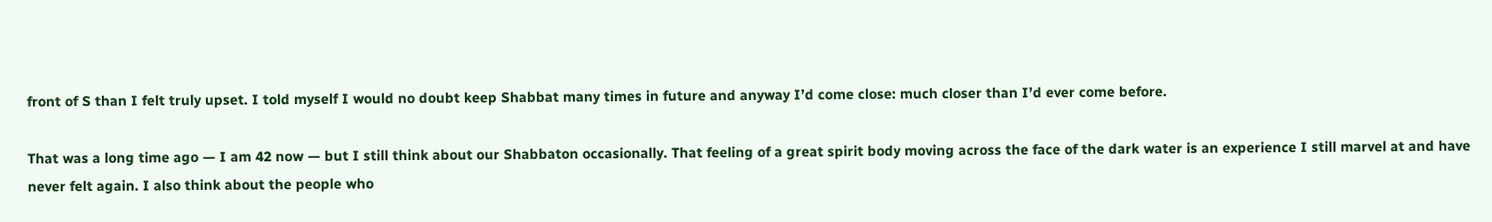front of S than I felt truly upset. I told myself I would no doubt keep Shabbat many times in future and anyway I’d come close: much closer than I’d ever come before.

That was a long time ago — I am 42 now — but I still think about our Shabbaton occasionally. That feeling of a great spirit body moving across the face of the dark water is an experience I still marvel at and have never felt again. I also think about the people who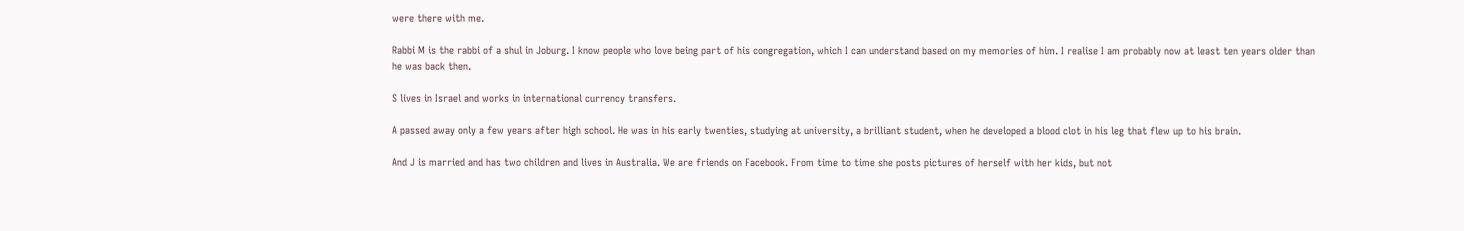were there with me.

Rabbi M is the rabbi of a shul in Joburg. I know people who love being part of his congregation, which I can understand based on my memories of him. I realise I am probably now at least ten years older than he was back then.

S lives in Israel and works in international currency transfers.

A passed away only a few years after high school. He was in his early twenties, studying at university, a brilliant student, when he developed a blood clot in his leg that flew up to his brain.

And J is married and has two children and lives in Australia. We are friends on Facebook. From time to time she posts pictures of herself with her kids, but not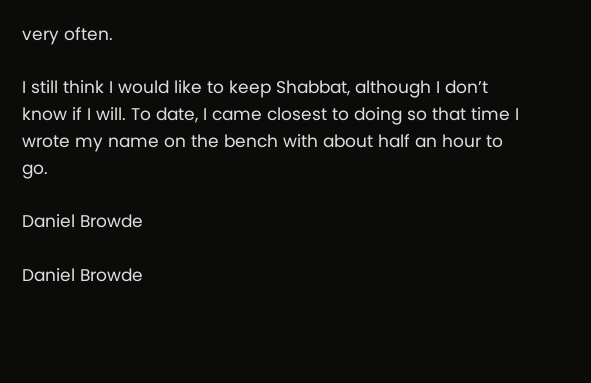very often.

I still think I would like to keep Shabbat, although I don’t know if I will. To date, I came closest to doing so that time I wrote my name on the bench with about half an hour to go.

Daniel Browde

Daniel Browde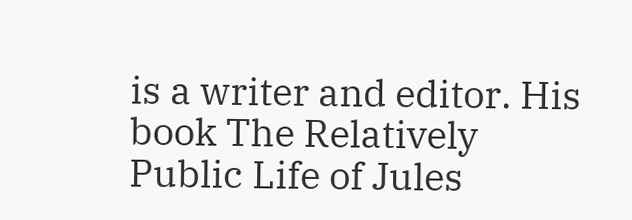is a writer and editor. His book The Relatively Public Life of Jules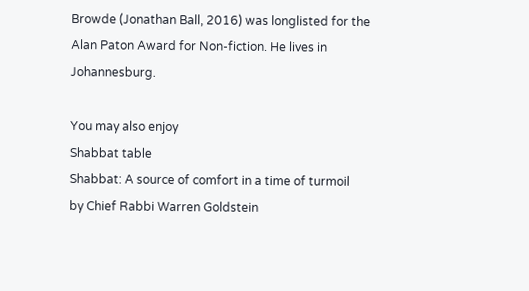Browde (Jonathan Ball, 2016) was longlisted for the Alan Paton Award for Non-fiction. He lives in Johannesburg.

You may also enjoy
Shabbat table
Shabbat: A source of comfort in a time of turmoil
by Chief Rabbi Warren Goldstein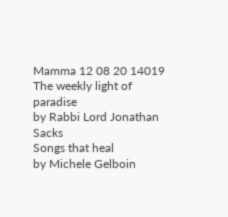Mamma 12 08 20 14019
The weekly light of paradise
by Rabbi Lord Jonathan Sacks
Songs that heal
by Michele Gelboin